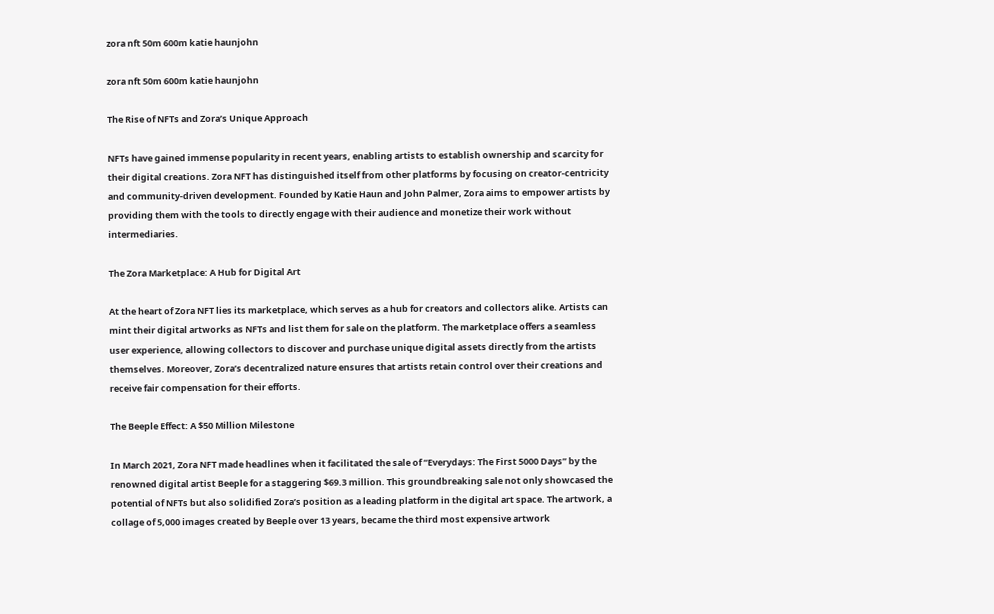zora nft 50m 600m katie haunjohn

zora nft 50m 600m katie haunjohn

The Rise of NFTs and Zora’s Unique Approach

NFTs have gained immense popularity in recent years, enabling artists to establish ownership and scarcity for their digital creations. Zora NFT has distinguished itself from other platforms by focusing on creator-centricity and community-driven development. Founded by Katie Haun and John Palmer, Zora aims to empower artists by providing them with the tools to directly engage with their audience and monetize their work without intermediaries.

The Zora Marketplace: A Hub for Digital Art

At the heart of Zora NFT lies its marketplace, which serves as a hub for creators and collectors alike. Artists can mint their digital artworks as NFTs and list them for sale on the platform. The marketplace offers a seamless user experience, allowing collectors to discover and purchase unique digital assets directly from the artists themselves. Moreover, Zora’s decentralized nature ensures that artists retain control over their creations and receive fair compensation for their efforts.

The Beeple Effect: A $50 Million Milestone

In March 2021, Zora NFT made headlines when it facilitated the sale of “Everydays: The First 5000 Days” by the renowned digital artist Beeple for a staggering $69.3 million. This groundbreaking sale not only showcased the potential of NFTs but also solidified Zora’s position as a leading platform in the digital art space. The artwork, a collage of 5,000 images created by Beeple over 13 years, became the third most expensive artwork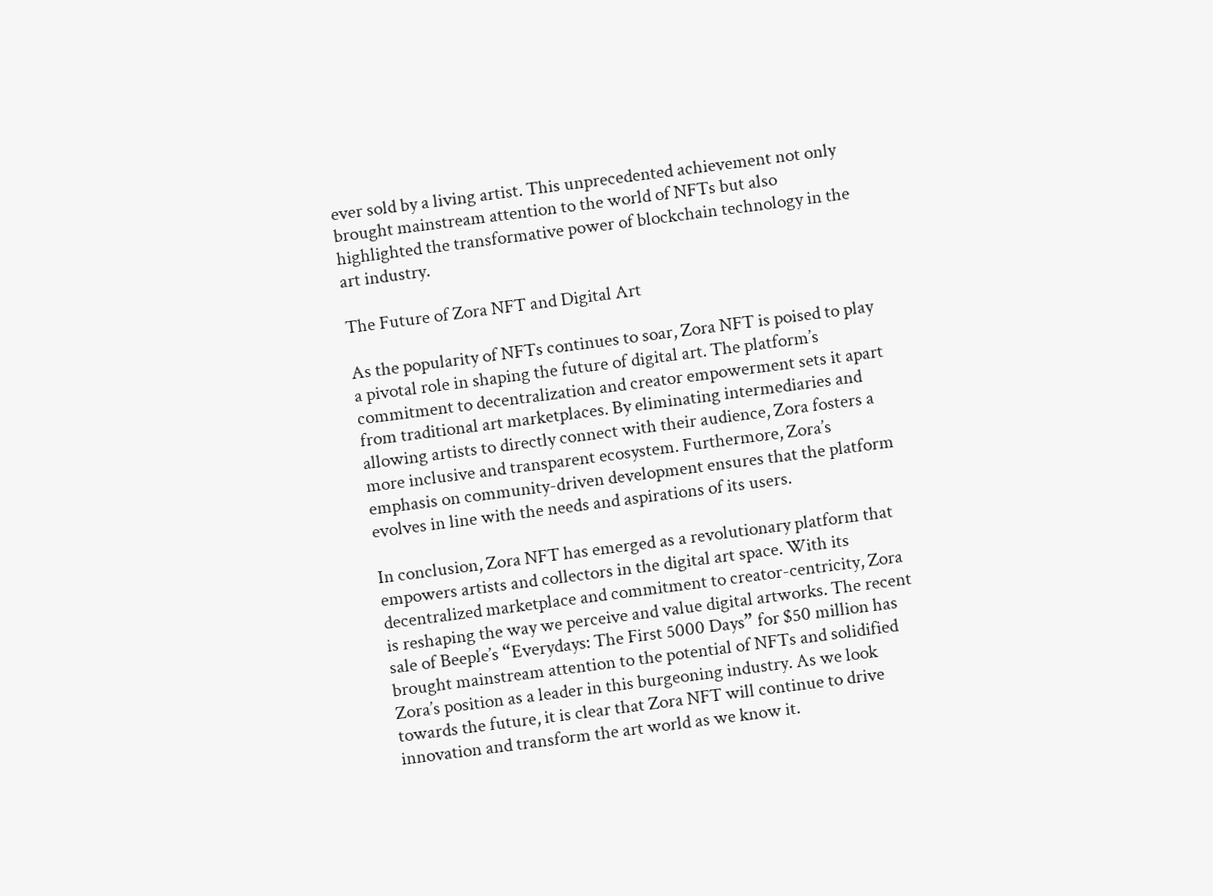ever sold by a living artist. This unprecedented achievement not only brought mainstream attention to the world of NFTs but also highlighted the transformative power of blockchain technology in the art industry.

The Future of Zora NFT and Digital Art

As the popularity of NFTs continues to soar, Zora NFT is poised to play a pivotal role in shaping the future of digital art. The platform’s commitment to decentralization and creator empowerment sets it apart from traditional art marketplaces. By eliminating intermediaries and allowing artists to directly connect with their audience, Zora fosters a more inclusive and transparent ecosystem. Furthermore, Zora’s emphasis on community-driven development ensures that the platform evolves in line with the needs and aspirations of its users.

In conclusion, Zora NFT has emerged as a revolutionary platform that empowers artists and collectors in the digital art space. With its decentralized marketplace and commitment to creator-centricity, Zora is reshaping the way we perceive and value digital artworks. The recent sale of Beeple’s “Everydays: The First 5000 Days” for $50 million has brought mainstream attention to the potential of NFTs and solidified Zora’s position as a leader in this burgeoning industry. As we look towards the future, it is clear that Zora NFT will continue to drive innovation and transform the art world as we know it.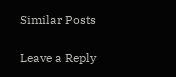Similar Posts

Leave a Reply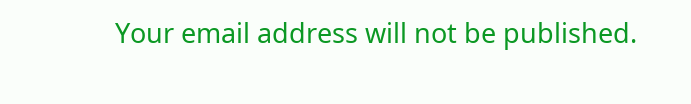Your email address will not be published.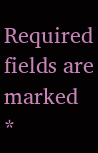Required fields are marked *